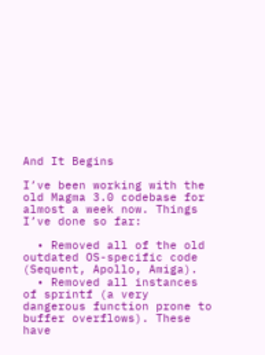And It Begins

I’ve been working with the old Magma 3.0 codebase for almost a week now. Things I’ve done so far:

  • Removed all of the old outdated OS-specific code (Sequent, Apollo, Amiga).
  • Removed all instances of sprintf (a very dangerous function prone to buffer overflows). These have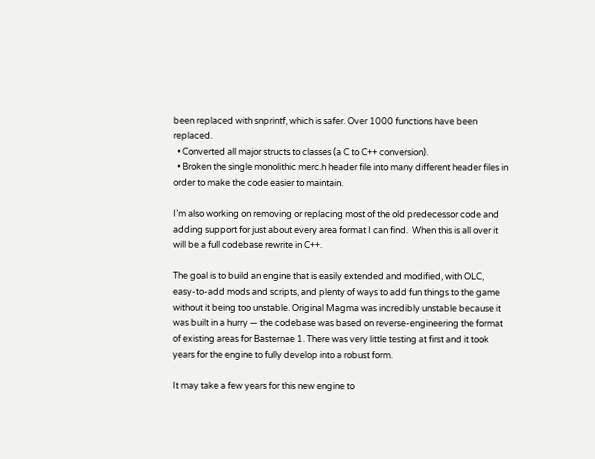been replaced with snprintf, which is safer. Over 1000 functions have been replaced.
  • Converted all major structs to classes (a C to C++ conversion).
  • Broken the single monolithic merc.h header file into many different header files in order to make the code easier to maintain.

I’m also working on removing or replacing most of the old predecessor code and adding support for just about every area format I can find.  When this is all over it will be a full codebase rewrite in C++.

The goal is to build an engine that is easily extended and modified, with OLC, easy-to-add mods and scripts, and plenty of ways to add fun things to the game without it being too unstable. Original Magma was incredibly unstable because it was built in a hurry — the codebase was based on reverse-engineering the format of existing areas for Basternae 1. There was very little testing at first and it took years for the engine to fully develop into a robust form.

It may take a few years for this new engine to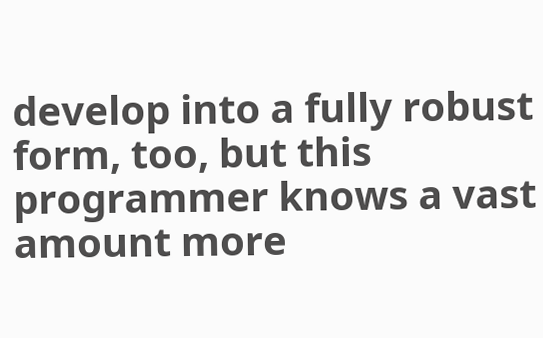develop into a fully robust form, too, but this programmer knows a vast amount more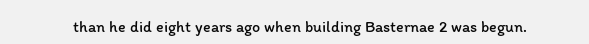than he did eight years ago when building Basternae 2 was begun.